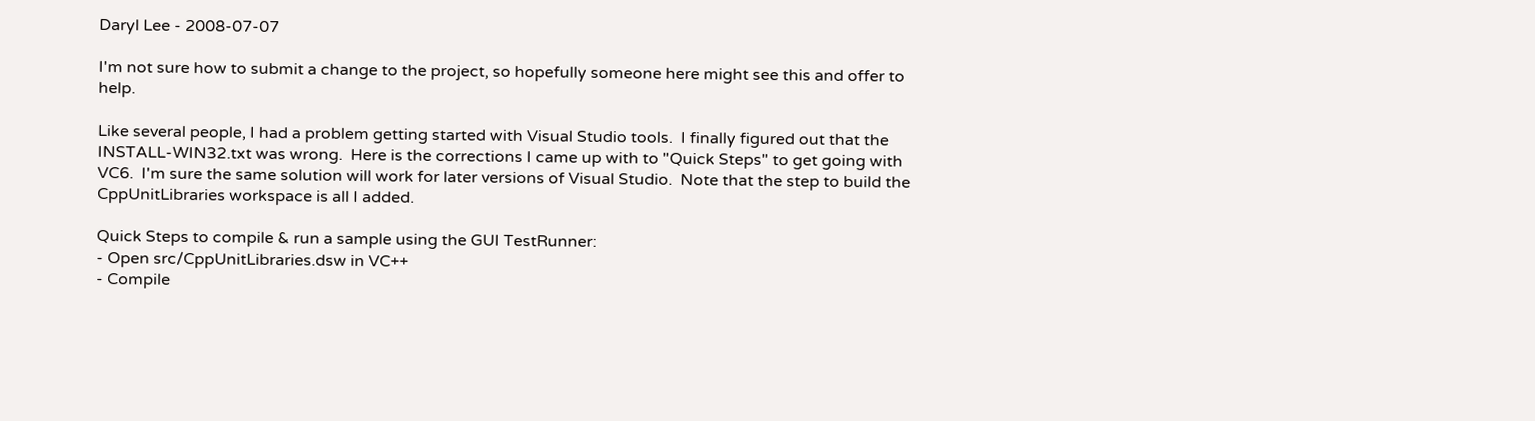Daryl Lee - 2008-07-07

I'm not sure how to submit a change to the project, so hopefully someone here might see this and offer to help.

Like several people, I had a problem getting started with Visual Studio tools.  I finally figured out that the INSTALL-WIN32.txt was wrong.  Here is the corrections I came up with to "Quick Steps" to get going with VC6.  I'm sure the same solution will work for later versions of Visual Studio.  Note that the step to build the CppUnitLibraries workspace is all I added.

Quick Steps to compile & run a sample using the GUI TestRunner:
- Open src/CppUnitLibraries.dsw in VC++
- Compile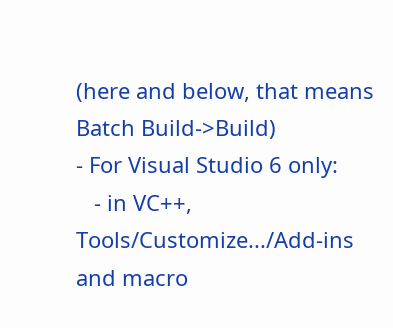(here and below, that means Batch Build->Build)
- For Visual Studio 6 only:
   - in VC++, Tools/Customize.../Add-ins and macro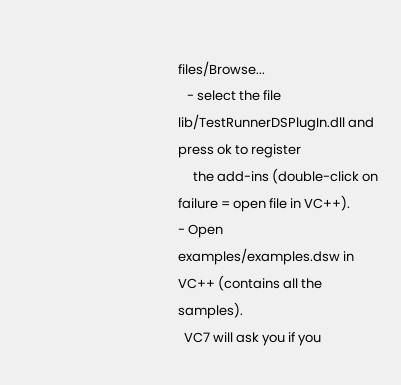files/Browse...
   - select the file lib/TestRunnerDSPlugIn.dll and press ok to register
     the add-ins (double-click on failure = open file in VC++).
- Open examples/examples.dsw in VC++ (contains all the samples).
  VC7 will ask you if you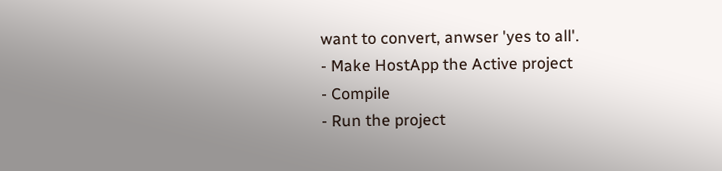want to convert, anwser 'yes to all'.
- Make HostApp the Active project
- Compile
- Run the project